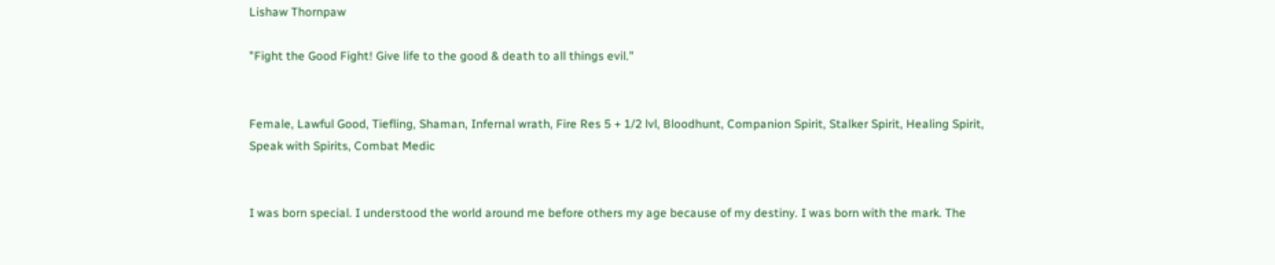Lishaw Thornpaw

"Fight the Good Fight! Give life to the good & death to all things evil."


Female, Lawful Good, Tiefling, Shaman, Infernal wrath, Fire Res 5 + 1/2 lvl, Bloodhunt, Companion Spirit, Stalker Spirit, Healing Spirit, Speak with Spirits, Combat Medic


I was born special. I understood the world around me before others my age because of my destiny. I was born with the mark. The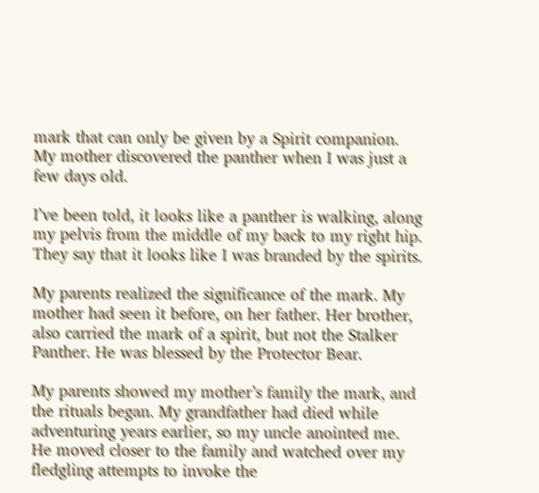mark that can only be given by a Spirit companion. My mother discovered the panther when I was just a few days old.

I’ve been told, it looks like a panther is walking, along my pelvis from the middle of my back to my right hip. They say that it looks like I was branded by the spirits.

My parents realized the significance of the mark. My mother had seen it before, on her father. Her brother, also carried the mark of a spirit, but not the Stalker Panther. He was blessed by the Protector Bear.

My parents showed my mother’s family the mark, and the rituals began. My grandfather had died while adventuring years earlier, so my uncle anointed me. He moved closer to the family and watched over my fledgling attempts to invoke the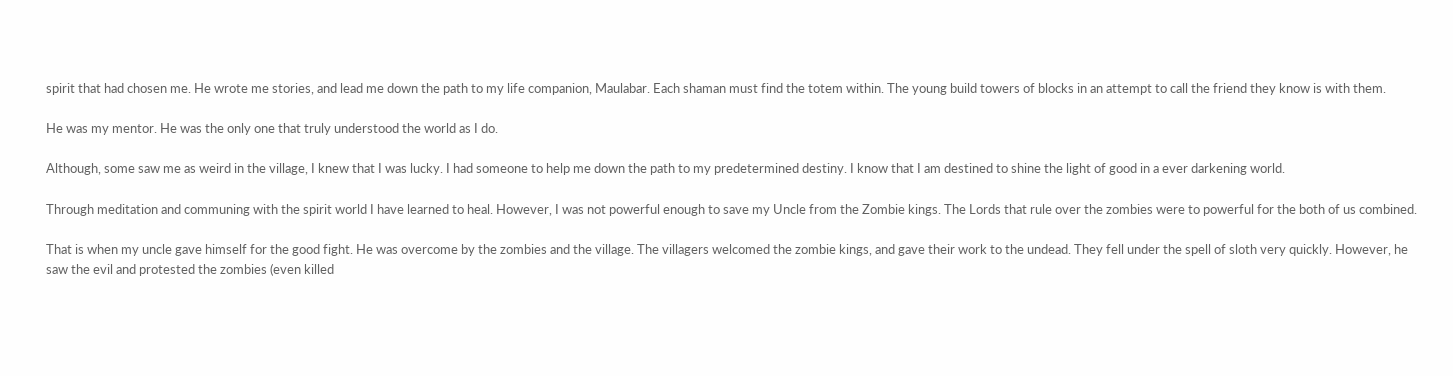spirit that had chosen me. He wrote me stories, and lead me down the path to my life companion, Maulabar. Each shaman must find the totem within. The young build towers of blocks in an attempt to call the friend they know is with them.

He was my mentor. He was the only one that truly understood the world as I do.

Although, some saw me as weird in the village, I knew that I was lucky. I had someone to help me down the path to my predetermined destiny. I know that I am destined to shine the light of good in a ever darkening world.

Through meditation and communing with the spirit world I have learned to heal. However, I was not powerful enough to save my Uncle from the Zombie kings. The Lords that rule over the zombies were to powerful for the both of us combined.

That is when my uncle gave himself for the good fight. He was overcome by the zombies and the village. The villagers welcomed the zombie kings, and gave their work to the undead. They fell under the spell of sloth very quickly. However, he saw the evil and protested the zombies (even killed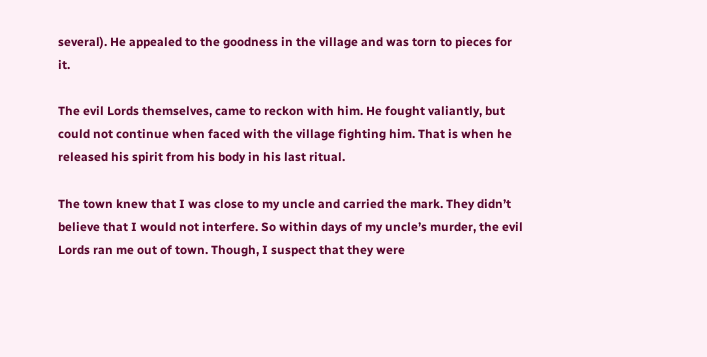several). He appealed to the goodness in the village and was torn to pieces for it.

The evil Lords themselves, came to reckon with him. He fought valiantly, but could not continue when faced with the village fighting him. That is when he released his spirit from his body in his last ritual.

The town knew that I was close to my uncle and carried the mark. They didn’t believe that I would not interfere. So within days of my uncle’s murder, the evil Lords ran me out of town. Though, I suspect that they were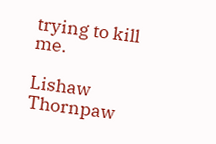trying to kill me.

Lishaw Thornpaw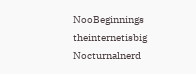NooBeginnings theinternetisbig Nocturnalnerd